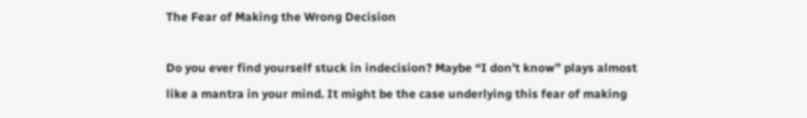The Fear of Making the Wrong Decision

Do you ever find yourself stuck in indecision? Maybe “I don’t know” plays almost like a mantra in your mind. It might be the case underlying this fear of making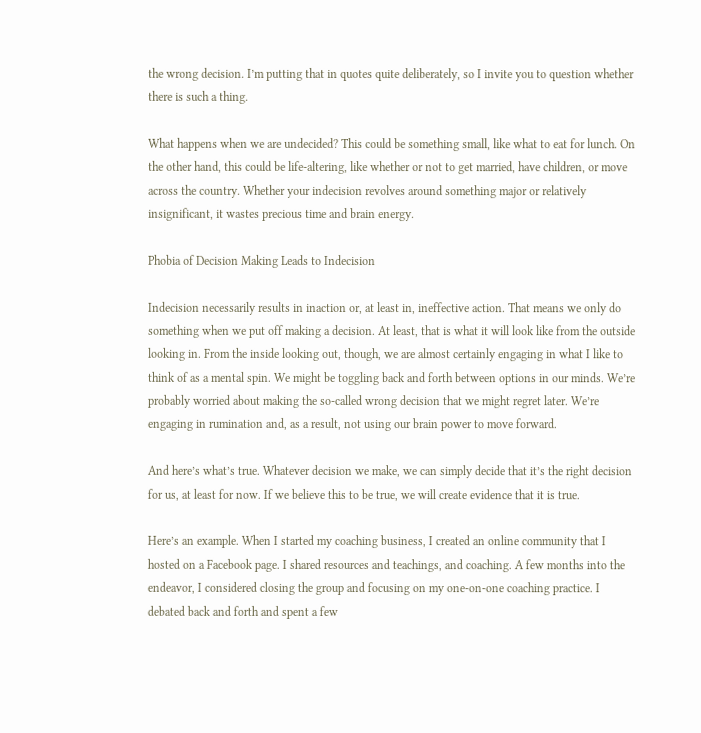the wrong decision. I’m putting that in quotes quite deliberately, so I invite you to question whether there is such a thing.

What happens when we are undecided? This could be something small, like what to eat for lunch. On the other hand, this could be life-altering, like whether or not to get married, have children, or move across the country. Whether your indecision revolves around something major or relatively insignificant, it wastes precious time and brain energy.

Phobia of Decision Making Leads to Indecision

Indecision necessarily results in inaction or, at least in, ineffective action. That means we only do something when we put off making a decision. At least, that is what it will look like from the outside looking in. From the inside looking out, though, we are almost certainly engaging in what I like to think of as a mental spin. We might be toggling back and forth between options in our minds. We’re probably worried about making the so-called wrong decision that we might regret later. We’re engaging in rumination and, as a result, not using our brain power to move forward.

And here’s what’s true. Whatever decision we make, we can simply decide that it’s the right decision for us, at least for now. If we believe this to be true, we will create evidence that it is true.

Here’s an example. When I started my coaching business, I created an online community that I hosted on a Facebook page. I shared resources and teachings, and coaching. A few months into the endeavor, I considered closing the group and focusing on my one-on-one coaching practice. I debated back and forth and spent a few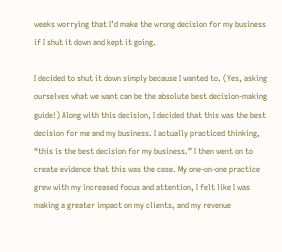weeks worrying that I’d make the wrong decision for my business if I shut it down and kept it going.

I decided to shut it down simply because I wanted to. (Yes, asking ourselves what we want can be the absolute best decision-making guide!) Along with this decision, I decided that this was the best decision for me and my business. I actually practiced thinking, “this is the best decision for my business.” I then went on to create evidence that this was the case. My one-on-one practice grew with my increased focus and attention, I felt like I was making a greater impact on my clients, and my revenue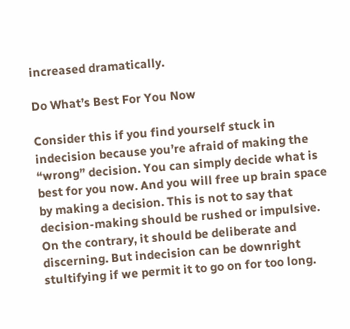increased dramatically.

Do What’s Best For You Now

Consider this if you find yourself stuck in indecision because you’re afraid of making the “wrong” decision. You can simply decide what is best for you now. And you will free up brain space by making a decision. This is not to say that decision-making should be rushed or impulsive. On the contrary, it should be deliberate and discerning. But indecision can be downright stultifying if we permit it to go on for too long.